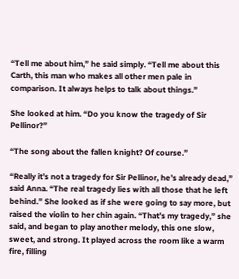“Tell me about him,” he said simply. “Tell me about this Carth, this man who makes all other men pale in comparison. It always helps to talk about things.”

She looked at him. “Do you know the tragedy of Sir Pellinor?”

“The song about the fallen knight? Of course.”

“Really it’s not a tragedy for Sir Pellinor, he’s already dead,” said Anna. “The real tragedy lies with all those that he left behind.” She looked as if she were going to say more, but raised the violin to her chin again. “That’s my tragedy,” she said, and began to play another melody, this one slow, sweet, and strong. It played across the room like a warm fire, filling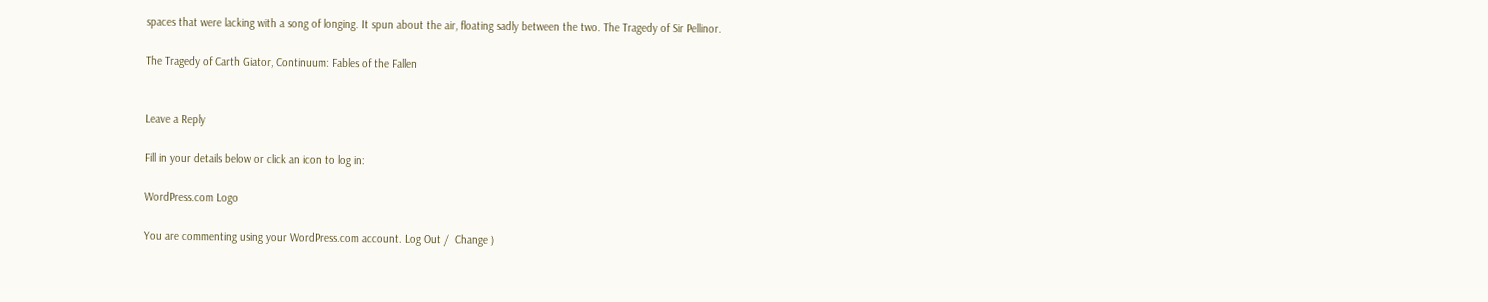spaces that were lacking with a song of longing. It spun about the air, floating sadly between the two. The Tragedy of Sir Pellinor.

The Tragedy of Carth Giator, Continuum: Fables of the Fallen


Leave a Reply

Fill in your details below or click an icon to log in:

WordPress.com Logo

You are commenting using your WordPress.com account. Log Out /  Change )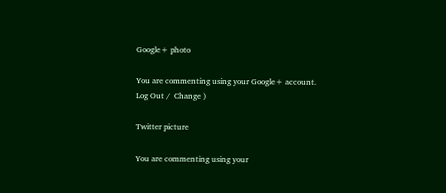Google+ photo

You are commenting using your Google+ account. Log Out /  Change )

Twitter picture

You are commenting using your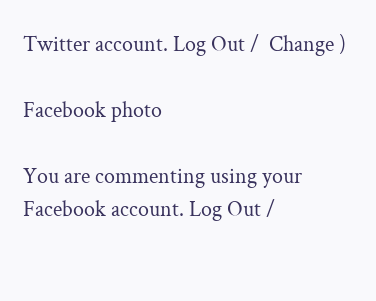Twitter account. Log Out /  Change )

Facebook photo

You are commenting using your Facebook account. Log Out /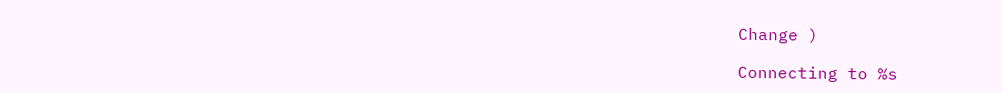Change )

Connecting to %s